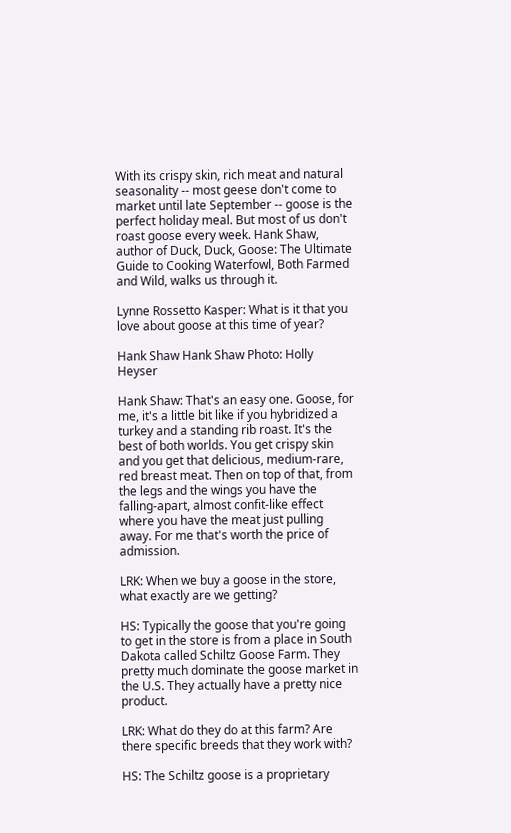With its crispy skin, rich meat and natural seasonality -- most geese don't come to market until late September -- goose is the perfect holiday meal. But most of us don't roast goose every week. Hank Shaw, author of Duck, Duck, Goose: The Ultimate Guide to Cooking Waterfowl, Both Farmed and Wild, walks us through it.

Lynne Rossetto Kasper: What is it that you love about goose at this time of year?

Hank Shaw Hank Shaw Photo: Holly Heyser

Hank Shaw: That's an easy one. Goose, for me, it's a little bit like if you hybridized a turkey and a standing rib roast. It's the best of both worlds. You get crispy skin and you get that delicious, medium-rare, red breast meat. Then on top of that, from the legs and the wings you have the falling-apart, almost confit-like effect where you have the meat just pulling away. For me that's worth the price of admission.

LRK: When we buy a goose in the store, what exactly are we getting?

HS: Typically the goose that you're going to get in the store is from a place in South Dakota called Schiltz Goose Farm. They pretty much dominate the goose market in the U.S. They actually have a pretty nice product.

LRK: What do they do at this farm? Are there specific breeds that they work with?

HS: The Schiltz goose is a proprietary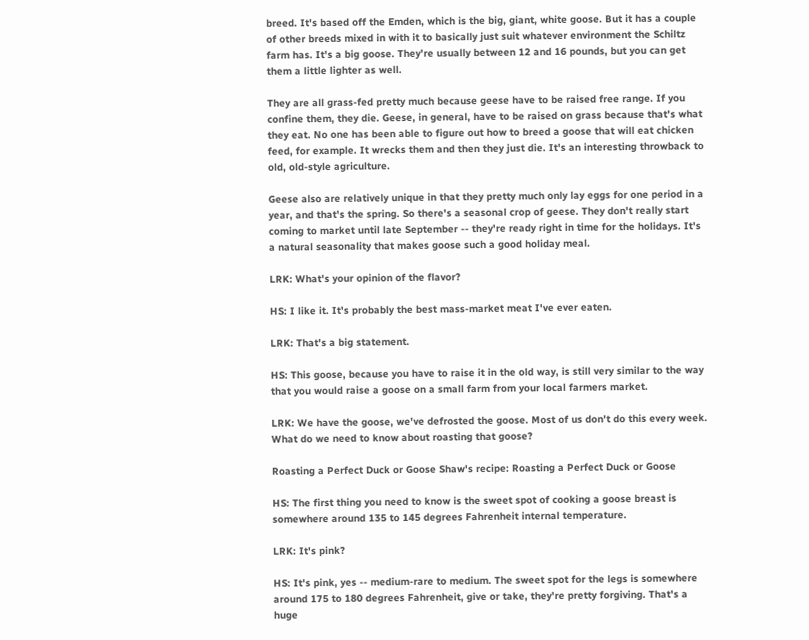breed. It's based off the Emden, which is the big, giant, white goose. But it has a couple of other breeds mixed in with it to basically just suit whatever environment the Schiltz farm has. It's a big goose. They're usually between 12 and 16 pounds, but you can get them a little lighter as well.

They are all grass-fed pretty much because geese have to be raised free range. If you confine them, they die. Geese, in general, have to be raised on grass because that's what they eat. No one has been able to figure out how to breed a goose that will eat chicken feed, for example. It wrecks them and then they just die. It's an interesting throwback to old, old-style agriculture.

Geese also are relatively unique in that they pretty much only lay eggs for one period in a year, and that's the spring. So there's a seasonal crop of geese. They don't really start coming to market until late September -- they're ready right in time for the holidays. It's a natural seasonality that makes goose such a good holiday meal.

LRK: What's your opinion of the flavor?

HS: I like it. It's probably the best mass-market meat I've ever eaten.

LRK: That's a big statement.

HS: This goose, because you have to raise it in the old way, is still very similar to the way that you would raise a goose on a small farm from your local farmers market.

LRK: We have the goose, we've defrosted the goose. Most of us don't do this every week. What do we need to know about roasting that goose?

Roasting a Perfect Duck or Goose Shaw's recipe: Roasting a Perfect Duck or Goose

HS: The first thing you need to know is the sweet spot of cooking a goose breast is somewhere around 135 to 145 degrees Fahrenheit internal temperature.

LRK: It's pink?

HS: It's pink, yes -- medium-rare to medium. The sweet spot for the legs is somewhere around 175 to 180 degrees Fahrenheit, give or take, they're pretty forgiving. That's a huge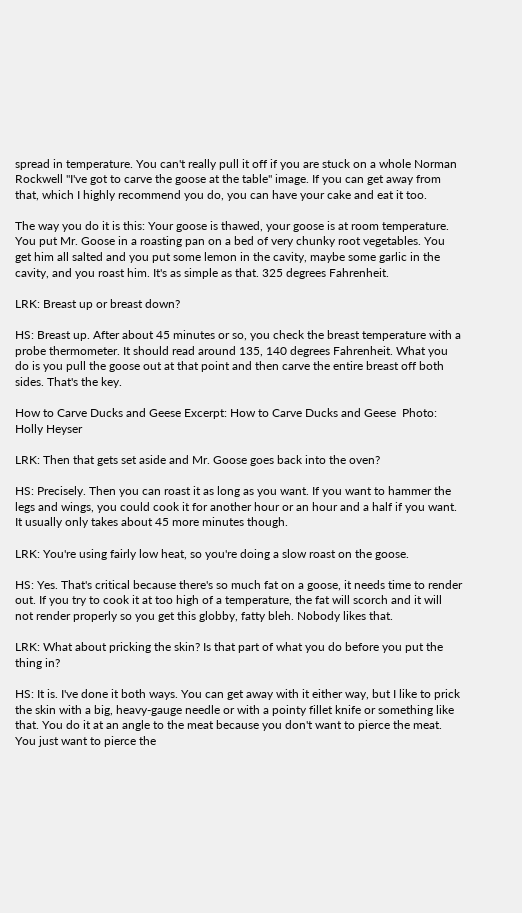spread in temperature. You can't really pull it off if you are stuck on a whole Norman Rockwell "I've got to carve the goose at the table" image. If you can get away from that, which I highly recommend you do, you can have your cake and eat it too.

The way you do it is this: Your goose is thawed, your goose is at room temperature. You put Mr. Goose in a roasting pan on a bed of very chunky root vegetables. You get him all salted and you put some lemon in the cavity, maybe some garlic in the cavity, and you roast him. It's as simple as that. 325 degrees Fahrenheit.

LRK: Breast up or breast down?

HS: Breast up. After about 45 minutes or so, you check the breast temperature with a probe thermometer. It should read around 135, 140 degrees Fahrenheit. What you do is you pull the goose out at that point and then carve the entire breast off both sides. That's the key.

How to Carve Ducks and Geese Excerpt: How to Carve Ducks and Geese  Photo: Holly Heyser

LRK: Then that gets set aside and Mr. Goose goes back into the oven?

HS: Precisely. Then you can roast it as long as you want. If you want to hammer the legs and wings, you could cook it for another hour or an hour and a half if you want. It usually only takes about 45 more minutes though.

LRK: You're using fairly low heat, so you're doing a slow roast on the goose.

HS: Yes. That's critical because there's so much fat on a goose, it needs time to render out. If you try to cook it at too high of a temperature, the fat will scorch and it will not render properly so you get this globby, fatty bleh. Nobody likes that.

LRK: What about pricking the skin? Is that part of what you do before you put the thing in?

HS: It is. I've done it both ways. You can get away with it either way, but I like to prick the skin with a big, heavy-gauge needle or with a pointy fillet knife or something like that. You do it at an angle to the meat because you don't want to pierce the meat. You just want to pierce the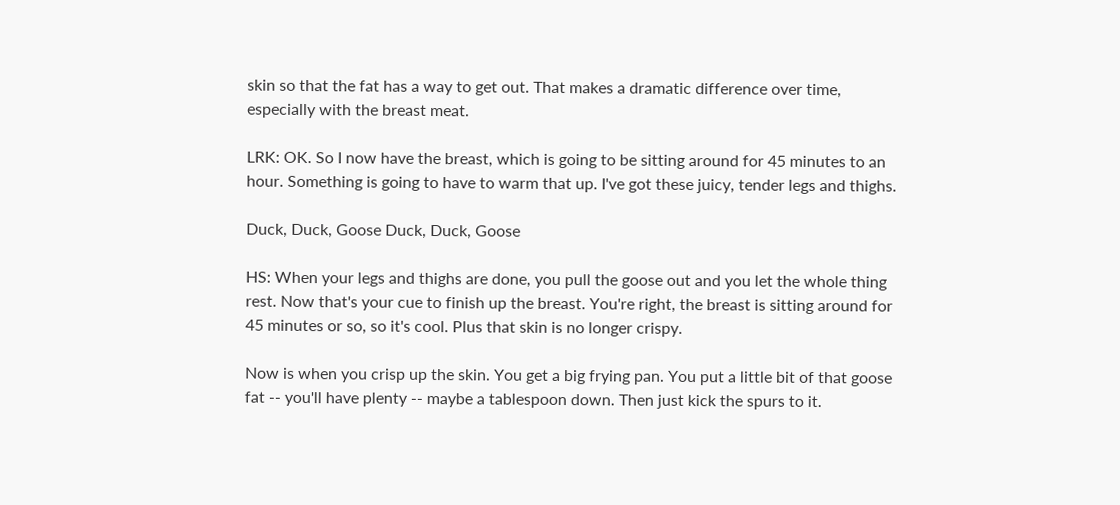skin so that the fat has a way to get out. That makes a dramatic difference over time, especially with the breast meat.

LRK: OK. So I now have the breast, which is going to be sitting around for 45 minutes to an hour. Something is going to have to warm that up. I've got these juicy, tender legs and thighs.

Duck, Duck, Goose Duck, Duck, Goose

HS: When your legs and thighs are done, you pull the goose out and you let the whole thing rest. Now that's your cue to finish up the breast. You're right, the breast is sitting around for 45 minutes or so, so it's cool. Plus that skin is no longer crispy.

Now is when you crisp up the skin. You get a big frying pan. You put a little bit of that goose fat -- you'll have plenty -- maybe a tablespoon down. Then just kick the spurs to it.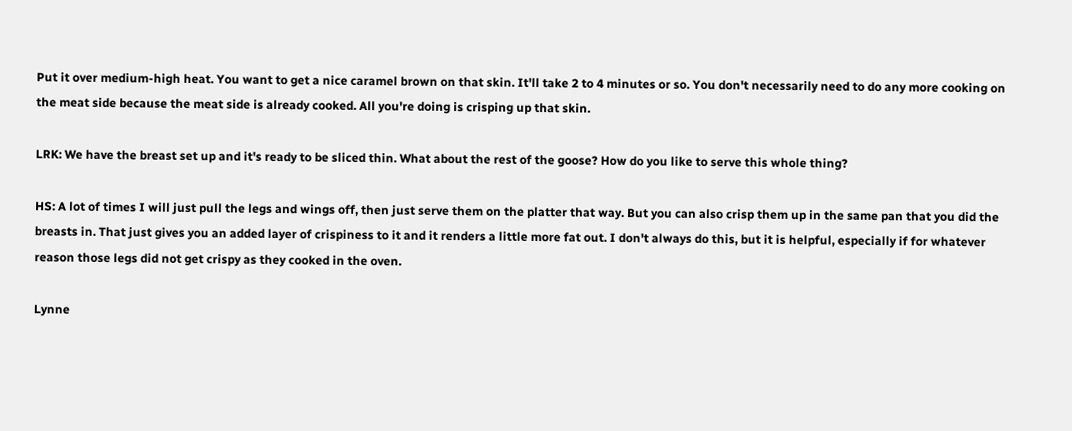Put it over medium-high heat. You want to get a nice caramel brown on that skin. It'll take 2 to 4 minutes or so. You don't necessarily need to do any more cooking on the meat side because the meat side is already cooked. All you're doing is crisping up that skin.

LRK: We have the breast set up and it's ready to be sliced thin. What about the rest of the goose? How do you like to serve this whole thing?

HS: A lot of times I will just pull the legs and wings off, then just serve them on the platter that way. But you can also crisp them up in the same pan that you did the breasts in. That just gives you an added layer of crispiness to it and it renders a little more fat out. I don't always do this, but it is helpful, especially if for whatever reason those legs did not get crispy as they cooked in the oven.

Lynne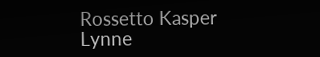Rossetto Kasper
Lynne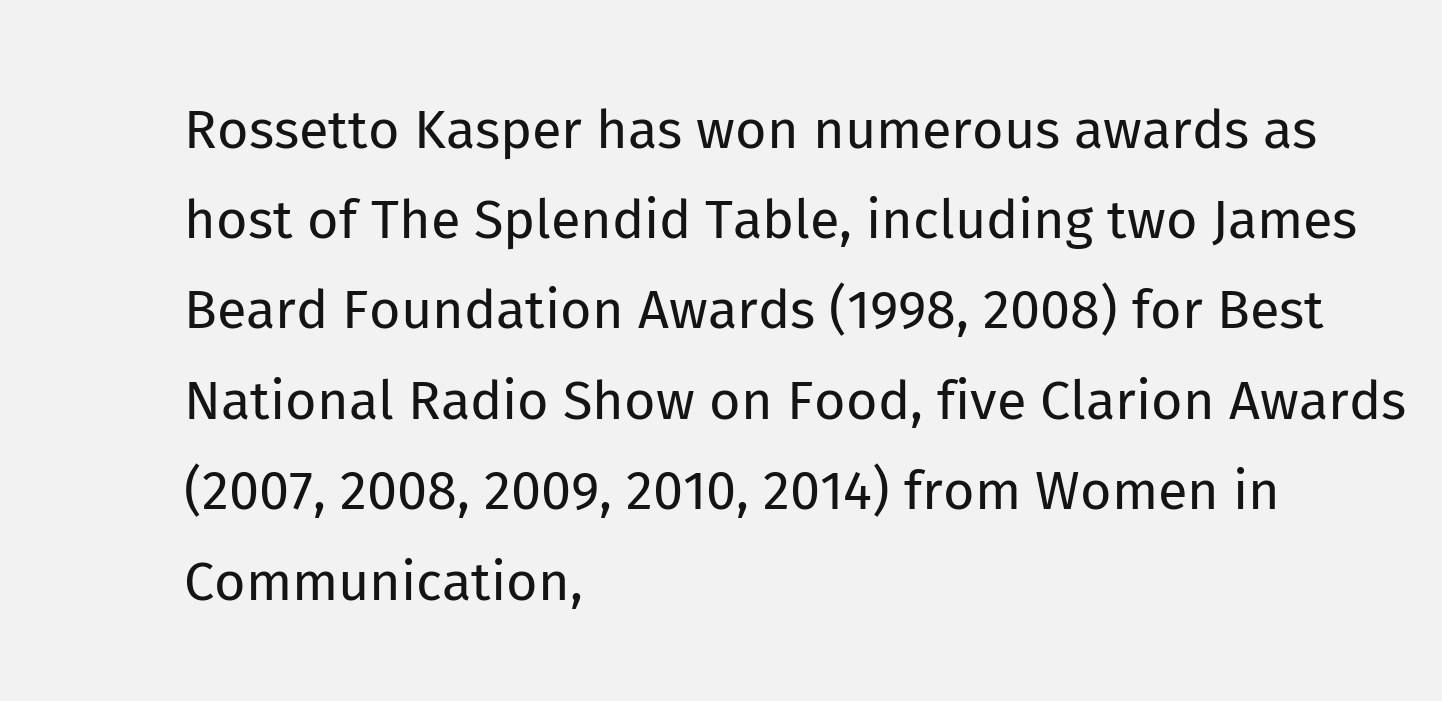Rossetto Kasper has won numerous awards as host of The Splendid Table, including two James Beard Foundation Awards (1998, 2008) for Best National Radio Show on Food, five Clarion Awards (2007, 2008, 2009, 2010, 2014) from Women in Communication,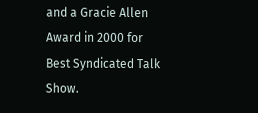and a Gracie Allen Award in 2000 for Best Syndicated Talk Show.